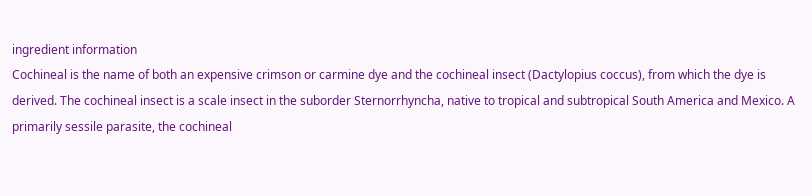ingredient information
Cochineal is the name of both an expensive crimson or carmine dye and the cochineal insect (Dactylopius coccus), from which the dye is derived. The cochineal insect is a scale insect in the suborder Sternorrhyncha, native to tropical and subtropical South America and Mexico. A primarily sessile parasite, the cochineal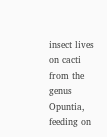insect lives on cacti from the genus Opuntia, feeding on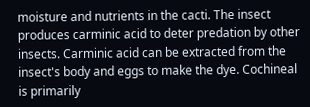moisture and nutrients in the cacti. The insect produces carminic acid to deter predation by other insects. Carminic acid can be extracted from the insect's body and eggs to make the dye. Cochineal is primarily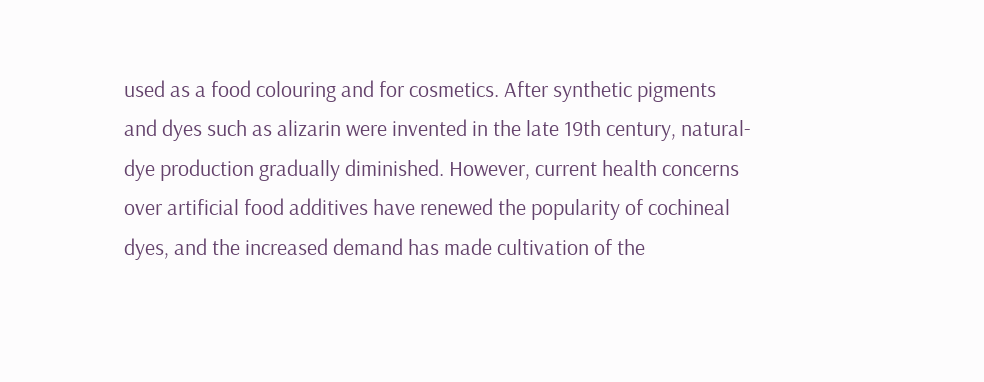used as a food colouring and for cosmetics. After synthetic pigments and dyes such as alizarin were invented in the late 19th century, natural-dye production gradually diminished. However, current health concerns over artificial food additives have renewed the popularity of cochineal dyes, and the increased demand has made cultivation of the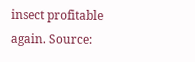insect profitable again. Source: